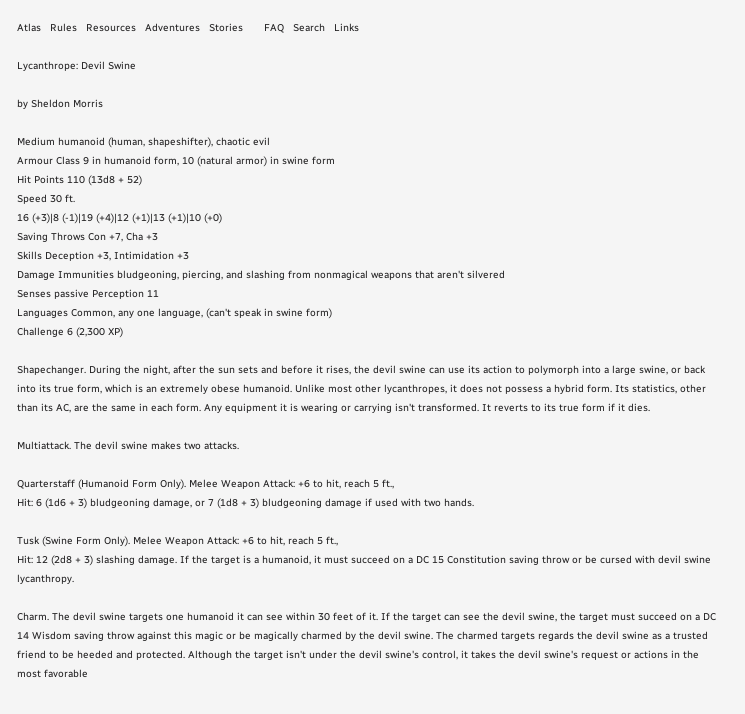Atlas   Rules   Resources   Adventures   Stories       FAQ   Search   Links

Lycanthrope: Devil Swine

by Sheldon Morris

Medium humanoid (human, shapeshifter), chaotic evil
Armour Class 9 in humanoid form, 10 (natural armor) in swine form
Hit Points 110 (13d8 + 52)
Speed 30 ft.
16 (+3)|8 (-1)|19 (+4)|12 (+1)|13 (+1)|10 (+0)
Saving Throws Con +7, Cha +3
Skills Deception +3, Intimidation +3
Damage Immunities bludgeoning, piercing, and slashing from nonmagical weapons that aren't silvered
Senses passive Perception 11
Languages Common, any one language, (can't speak in swine form)
Challenge 6 (2,300 XP)

Shapechanger. During the night, after the sun sets and before it rises, the devil swine can use its action to polymorph into a large swine, or back into its true form, which is an extremely obese humanoid. Unlike most other lycanthropes, it does not possess a hybrid form. Its statistics, other than its AC, are the same in each form. Any equipment it is wearing or carrying isn't transformed. It reverts to its true form if it dies.

Multiattack. The devil swine makes two attacks.

Quarterstaff (Humanoid Form Only). Melee Weapon Attack: +6 to hit, reach 5 ft.,
Hit: 6 (1d6 + 3) bludgeoning damage, or 7 (1d8 + 3) bludgeoning damage if used with two hands.

Tusk (Swine Form Only). Melee Weapon Attack: +6 to hit, reach 5 ft.,
Hit: 12 (2d8 + 3) slashing damage. If the target is a humanoid, it must succeed on a DC 15 Constitution saving throw or be cursed with devil swine lycanthropy.

Charm. The devil swine targets one humanoid it can see within 30 feet of it. If the target can see the devil swine, the target must succeed on a DC 14 Wisdom saving throw against this magic or be magically charmed by the devil swine. The charmed targets regards the devil swine as a trusted friend to be heeded and protected. Although the target isn't under the devil swine's control, it takes the devil swine's request or actions in the most favorable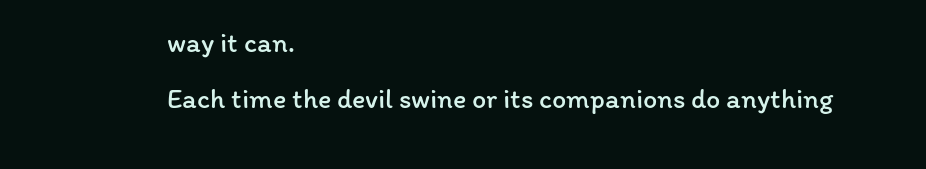way it can.
Each time the devil swine or its companions do anything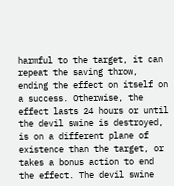harmful to the target, it can repeat the saving throw, ending the effect on itself on a success. Otherwise, the effect lasts 24 hours or until the devil swine is destroyed, is on a different plane of existence than the target, or takes a bonus action to end the effect. The devil swine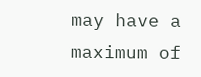may have a maximum of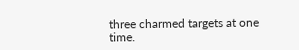three charmed targets at one time.